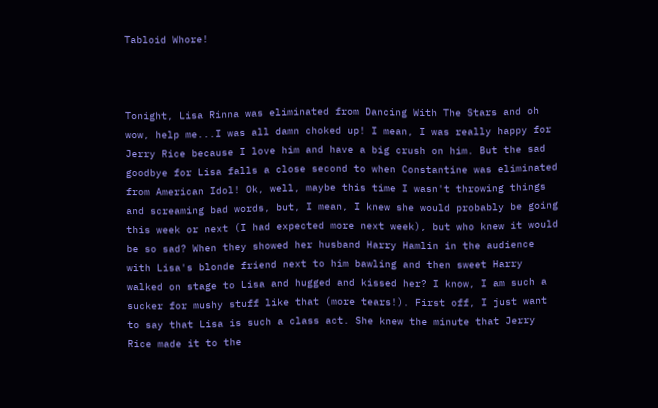Tabloid Whore!



Tonight, Lisa Rinna was eliminated from Dancing With The Stars and oh wow, help me...I was all damn choked up! I mean, I was really happy for Jerry Rice because I love him and have a big crush on him. But the sad goodbye for Lisa falls a close second to when Constantine was eliminated from American Idol! Ok, well, maybe this time I wasn't throwing things and screaming bad words, but, I mean, I knew she would probably be going this week or next (I had expected more next week), but who knew it would be so sad? When they showed her husband Harry Hamlin in the audience with Lisa's blonde friend next to him bawling and then sweet Harry walked on stage to Lisa and hugged and kissed her? I know, I am such a sucker for mushy stuff like that (more tears!). First off, I just want to say that Lisa is such a class act. She knew the minute that Jerry Rice made it to the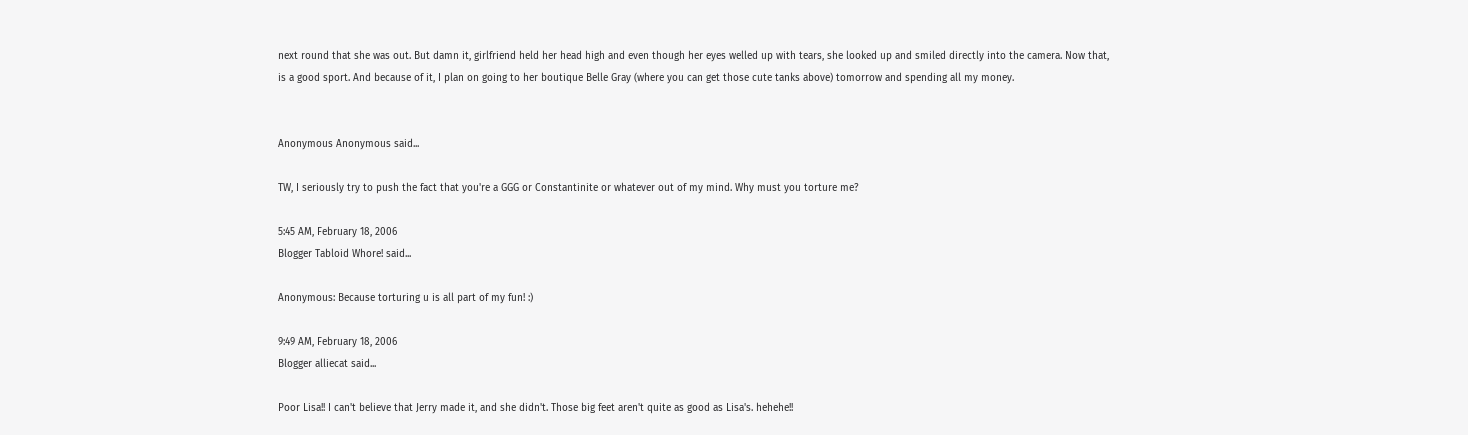next round that she was out. But damn it, girlfriend held her head high and even though her eyes welled up with tears, she looked up and smiled directly into the camera. Now that, is a good sport. And because of it, I plan on going to her boutique Belle Gray (where you can get those cute tanks above) tomorrow and spending all my money.


Anonymous Anonymous said...

TW, I seriously try to push the fact that you're a GGG or Constantinite or whatever out of my mind. Why must you torture me?

5:45 AM, February 18, 2006
Blogger Tabloid Whore! said...

Anonymous: Because torturing u is all part of my fun! :)

9:49 AM, February 18, 2006
Blogger alliecat said...

Poor Lisa!! I can't believe that Jerry made it, and she didn't. Those big feet aren't quite as good as Lisa's. hehehe!!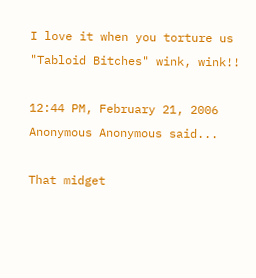I love it when you torture us "Tabloid Bitches" wink, wink!!

12:44 PM, February 21, 2006
Anonymous Anonymous said...

That midget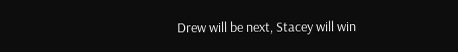Drew will be next, Stacey will win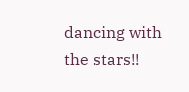dancing with the stars!!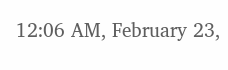12:06 AM, February 23,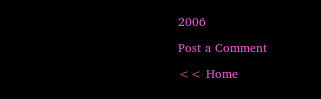2006

Post a Comment

<< Home